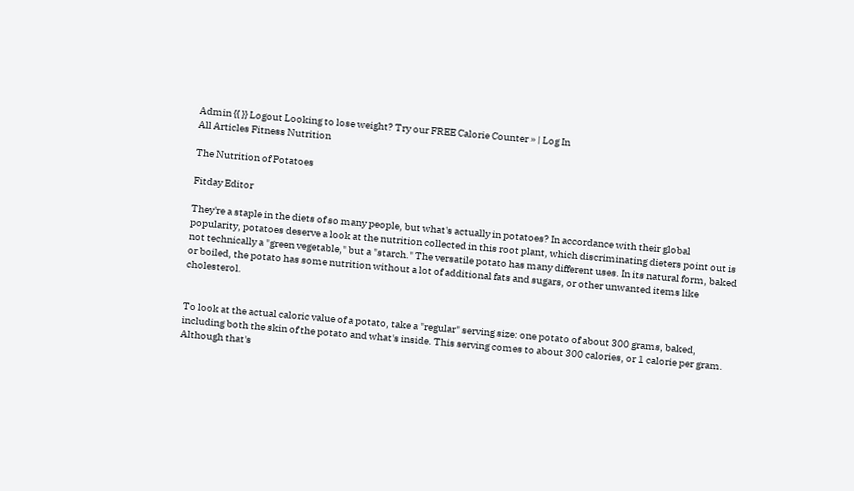Admin {{ }} Logout Looking to lose weight? Try our FREE Calorie Counter » | Log In
All Articles Fitness Nutrition

The Nutrition of Potatoes

Fitday Editor

They're a staple in the diets of so many people, but what's actually in potatoes? In accordance with their global popularity, potatoes deserve a look at the nutrition collected in this root plant, which discriminating dieters point out is not technically a "green vegetable," but a "starch." The versatile potato has many different uses. In its natural form, baked or boiled, the potato has some nutrition without a lot of additional fats and sugars, or other unwanted items like cholesterol.


To look at the actual caloric value of a potato, take a "regular" serving size: one potato of about 300 grams, baked, including both the skin of the potato and what's inside. This serving comes to about 300 calories, or 1 calorie per gram. Although that's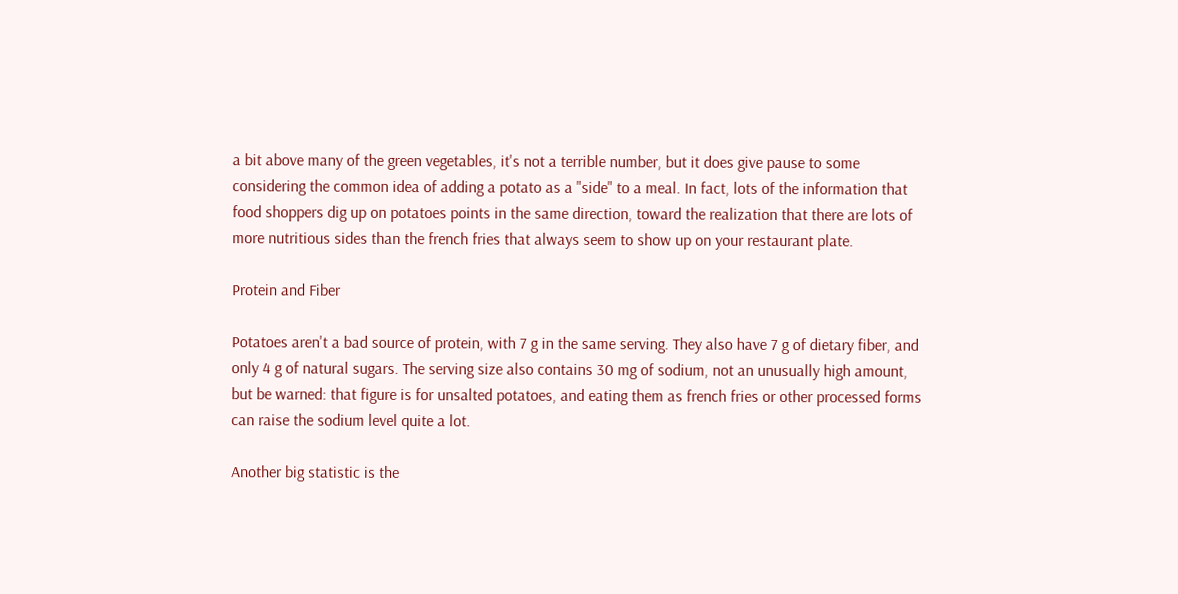a bit above many of the green vegetables, it's not a terrible number, but it does give pause to some considering the common idea of adding a potato as a "side" to a meal. In fact, lots of the information that food shoppers dig up on potatoes points in the same direction, toward the realization that there are lots of more nutritious sides than the french fries that always seem to show up on your restaurant plate.

Protein and Fiber

Potatoes aren't a bad source of protein, with 7 g in the same serving. They also have 7 g of dietary fiber, and only 4 g of natural sugars. The serving size also contains 30 mg of sodium, not an unusually high amount, but be warned: that figure is for unsalted potatoes, and eating them as french fries or other processed forms can raise the sodium level quite a lot.

Another big statistic is the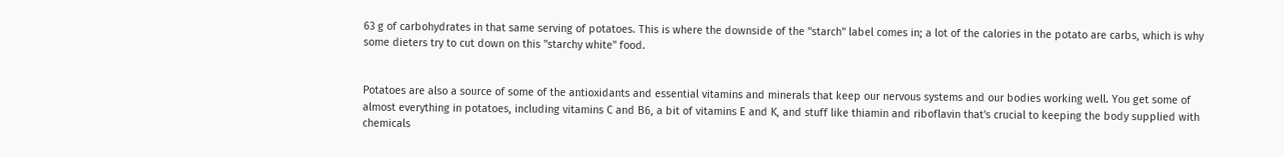63 g of carbohydrates in that same serving of potatoes. This is where the downside of the "starch" label comes in; a lot of the calories in the potato are carbs, which is why some dieters try to cut down on this "starchy white" food.


Potatoes are also a source of some of the antioxidants and essential vitamins and minerals that keep our nervous systems and our bodies working well. You get some of almost everything in potatoes, including vitamins C and B6, a bit of vitamins E and K, and stuff like thiamin and riboflavin that's crucial to keeping the body supplied with chemicals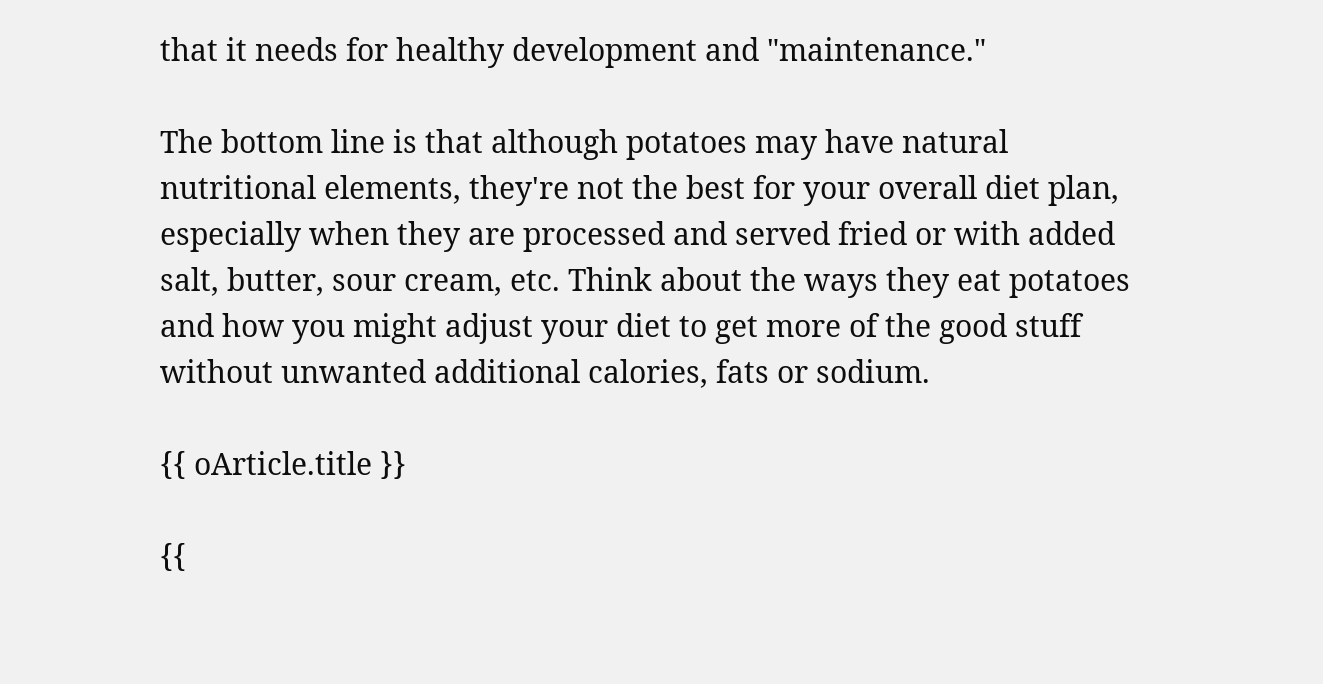that it needs for healthy development and "maintenance."

The bottom line is that although potatoes may have natural nutritional elements, they're not the best for your overall diet plan, especially when they are processed and served fried or with added salt, butter, sour cream, etc. Think about the ways they eat potatoes and how you might adjust your diet to get more of the good stuff without unwanted additional calories, fats or sodium.

{{ oArticle.title }}

{{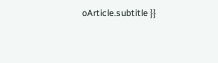oArticle.subtitle }}